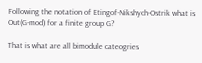Following the notation of Etingof-Nikshych-Ostrik what is Out(G-mod) for a finite group G?

That is what are all bimodule cateogries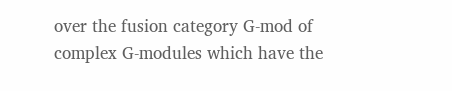over the fusion category G-mod of complex G-modules which have the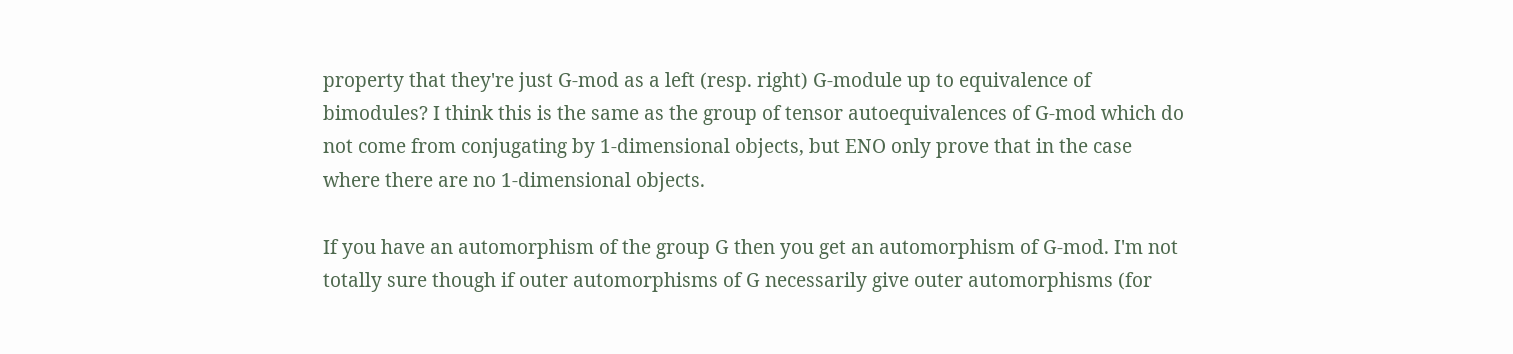property that they're just G-mod as a left (resp. right) G-module up to equivalence of bimodules? I think this is the same as the group of tensor autoequivalences of G-mod which do not come from conjugating by 1-dimensional objects, but ENO only prove that in the case where there are no 1-dimensional objects.

If you have an automorphism of the group G then you get an automorphism of G-mod. I'm not totally sure though if outer automorphisms of G necessarily give outer automorphisms (for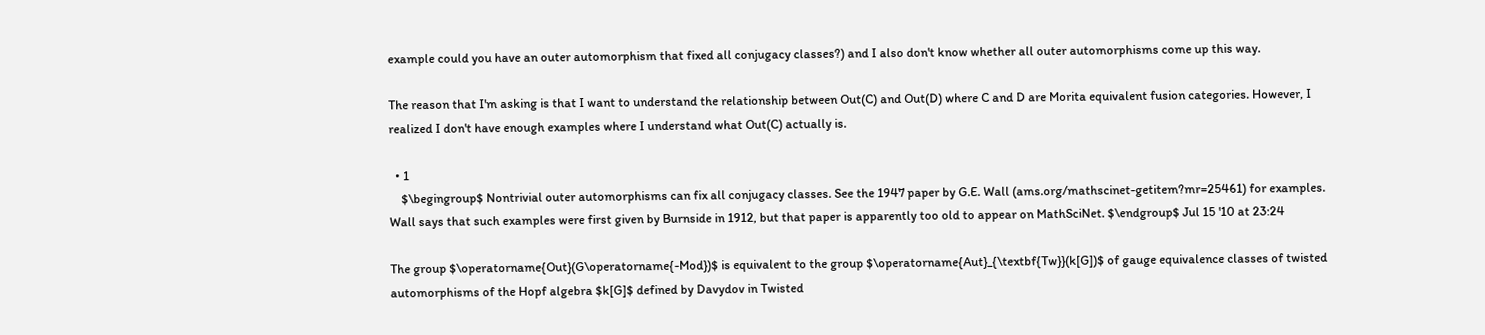example could you have an outer automorphism that fixed all conjugacy classes?) and I also don't know whether all outer automorphisms come up this way.

The reason that I'm asking is that I want to understand the relationship between Out(C) and Out(D) where C and D are Morita equivalent fusion categories. However, I realized I don't have enough examples where I understand what Out(C) actually is.

  • 1
    $\begingroup$ Nontrivial outer automorphisms can fix all conjugacy classes. See the 1947 paper by G.E. Wall (ams.org/mathscinet-getitem?mr=25461) for examples. Wall says that such examples were first given by Burnside in 1912, but that paper is apparently too old to appear on MathSciNet. $\endgroup$ Jul 15 '10 at 23:24

The group $\operatorname{Out}(G\operatorname{-Mod})$ is equivalent to the group $\operatorname{Aut}_{\textbf{Tw}}(k[G])$ of gauge equivalence classes of twisted automorphisms of the Hopf algebra $k[G]$ defined by Davydov in Twisted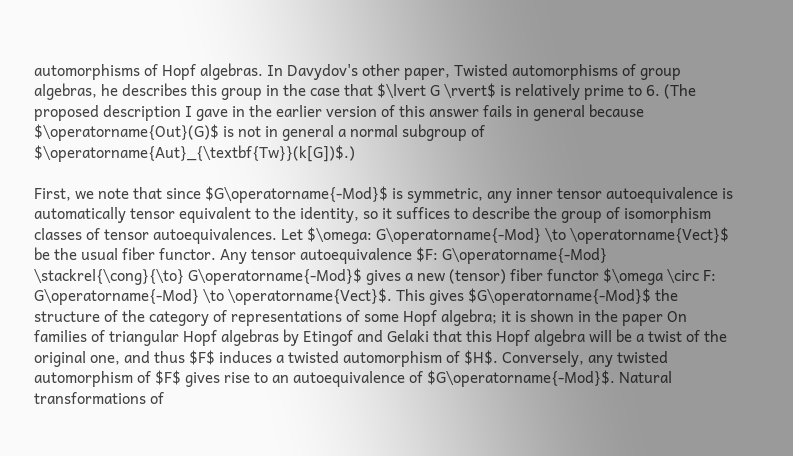automorphisms of Hopf algebras. In Davydov's other paper, Twisted automorphisms of group algebras, he describes this group in the case that $\lvert G \rvert$ is relatively prime to 6. (The proposed description I gave in the earlier version of this answer fails in general because $\operatorname{Out}(G)$ is not in general a normal subgroup of $\operatorname{Aut}_{\textbf{Tw}}(k[G])$.)

First, we note that since $G\operatorname{-Mod}$ is symmetric, any inner tensor autoequivalence is automatically tensor equivalent to the identity, so it suffices to describe the group of isomorphism classes of tensor autoequivalences. Let $\omega: G\operatorname{-Mod} \to \operatorname{Vect}$ be the usual fiber functor. Any tensor autoequivalence $F: G\operatorname{-Mod} \stackrel{\cong}{\to} G\operatorname{-Mod}$ gives a new (tensor) fiber functor $\omega \circ F: G\operatorname{-Mod} \to \operatorname{Vect}$. This gives $G\operatorname{-Mod}$ the structure of the category of representations of some Hopf algebra; it is shown in the paper On families of triangular Hopf algebras by Etingof and Gelaki that this Hopf algebra will be a twist of the original one, and thus $F$ induces a twisted automorphism of $H$. Conversely, any twisted automorphism of $F$ gives rise to an autoequivalence of $G\operatorname{-Mod}$. Natural transformations of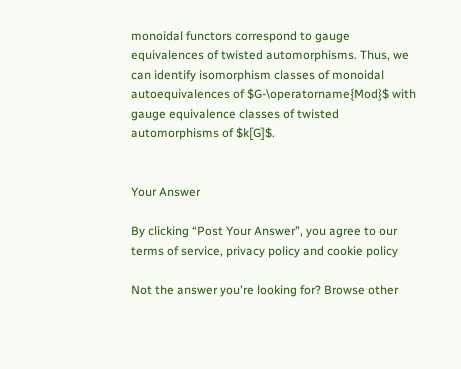monoidal functors correspond to gauge equivalences of twisted automorphisms. Thus, we can identify isomorphism classes of monoidal autoequivalences of $G-\operatorname{Mod}$ with gauge equivalence classes of twisted automorphisms of $k[G]$.


Your Answer

By clicking “Post Your Answer”, you agree to our terms of service, privacy policy and cookie policy

Not the answer you're looking for? Browse other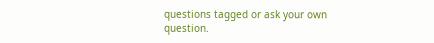questions tagged or ask your own question.